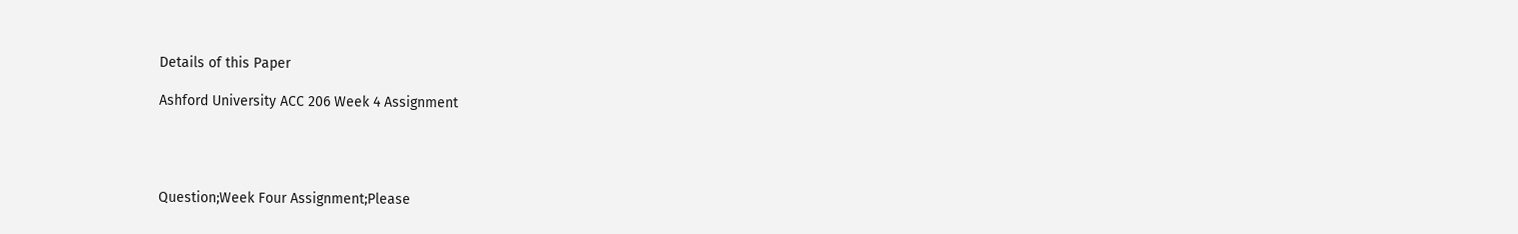Details of this Paper

Ashford University ACC 206 Week 4 Assignment




Question;Week Four Assignment;Please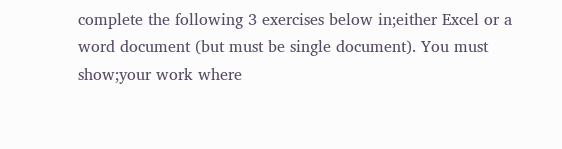complete the following 3 exercises below in;either Excel or a word document (but must be single document). You must show;your work where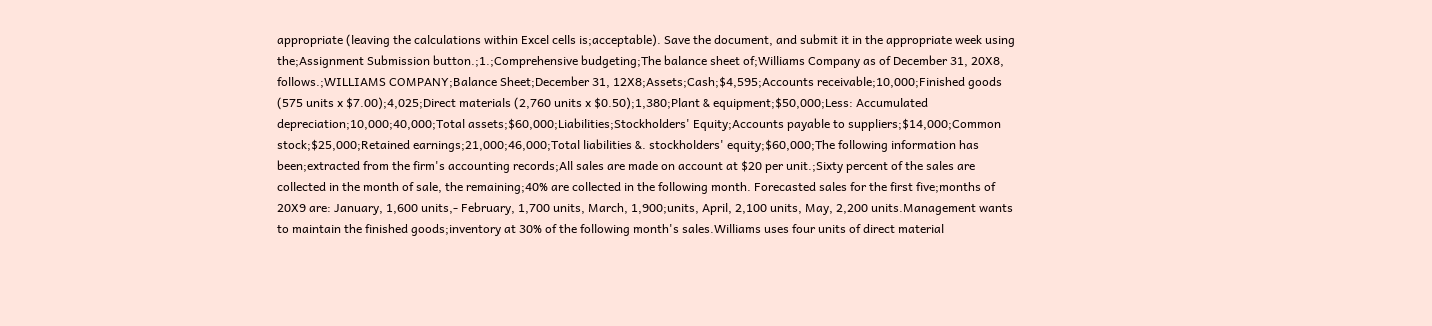appropriate (leaving the calculations within Excel cells is;acceptable). Save the document, and submit it in the appropriate week using the;Assignment Submission button.;1.;Comprehensive budgeting;The balance sheet of;Williams Company as of December 31, 20X8, follows.;WILLIAMS COMPANY;Balance Sheet;December 31, 12X8;Assets;Cash;$4,595;Accounts receivable;10,000;Finished goods (575 units x $7.00);4,025;Direct materials (2,760 units x $0.50);1,380;Plant & equipment;$50,000;Less: Accumulated depreciation;10,000;40,000;Total assets;$60,000;Liabilities;Stockholders' Equity;Accounts payable to suppliers;$14,000;Common stock;$25,000;Retained earnings;21,000;46,000;Total liabilities &. stockholders' equity;$60,000;The following information has been;extracted from the firm's accounting records;All sales are made on account at $20 per unit.;Sixty percent of the sales are collected in the month of sale, the remaining;40% are collected in the following month. Forecasted sales for the first five;months of 20X9 are: January, 1,600 units,- February, 1,700 units, March, 1,900;units, April, 2,100 units, May, 2,200 units.Management wants to maintain the finished goods;inventory at 30% of the following month's sales.Williams uses four units of direct material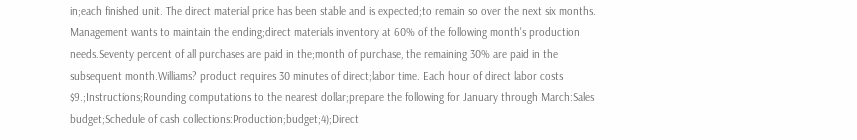in;each finished unit. The direct material price has been stable and is expected;to remain so over the next six months. Management wants to maintain the ending;direct materials inventory at 60% of the following month's production needs.Seventy percent of all purchases are paid in the;month of purchase, the remaining 30% are paid in the subsequent month.Williams? product requires 30 minutes of direct;labor time. Each hour of direct labor costs $9.;Instructions;Rounding computations to the nearest dollar;prepare the following for January through March:Sales budget;Schedule of cash collections:Production;budget;4);Direct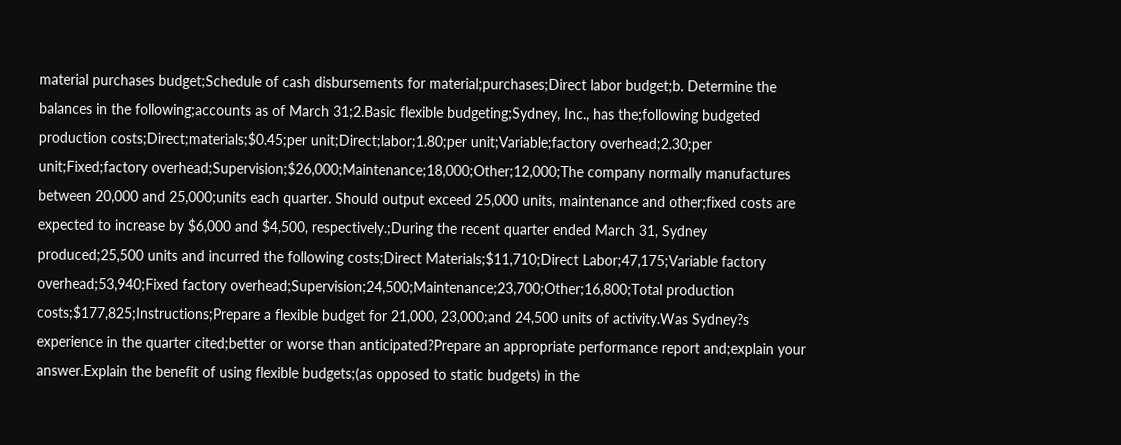material purchases budget;Schedule of cash disbursements for material;purchases;Direct labor budget;b. Determine the balances in the following;accounts as of March 31;2.Basic flexible budgeting;Sydney, Inc., has the;following budgeted production costs;Direct;materials;$0.45;per unit;Direct;labor;1.80;per unit;Variable;factory overhead;2.30;per unit;Fixed;factory overhead;Supervision;$26,000;Maintenance;18,000;Other;12,000;The company normally manufactures between 20,000 and 25,000;units each quarter. Should output exceed 25,000 units, maintenance and other;fixed costs are expected to increase by $6,000 and $4,500, respectively.;During the recent quarter ended March 31, Sydney produced;25,500 units and incurred the following costs;Direct Materials;$11,710;Direct Labor;47,175;Variable factory overhead;53,940;Fixed factory overhead;Supervision;24,500;Maintenance;23,700;Other;16,800;Total production costs;$177,825;Instructions;Prepare a flexible budget for 21,000, 23,000;and 24,500 units of activity.Was Sydney?s experience in the quarter cited;better or worse than anticipated?Prepare an appropriate performance report and;explain your answer.Explain the benefit of using flexible budgets;(as opposed to static budgets) in the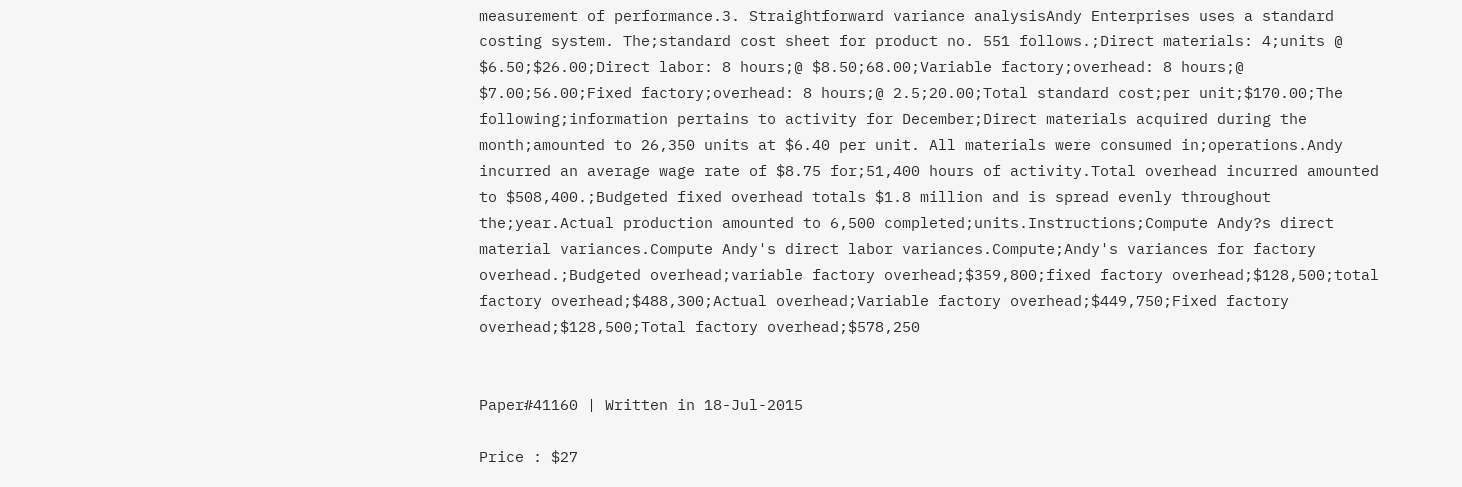measurement of performance.3. Straightforward variance analysisAndy Enterprises uses a standard costing system. The;standard cost sheet for product no. 551 follows.;Direct materials: 4;units @ $6.50;$26.00;Direct labor: 8 hours;@ $8.50;68.00;Variable factory;overhead: 8 hours;@ $7.00;56.00;Fixed factory;overhead: 8 hours;@ 2.5;20.00;Total standard cost;per unit;$170.00;The following;information pertains to activity for December;Direct materials acquired during the month;amounted to 26,350 units at $6.40 per unit. All materials were consumed in;operations.Andy incurred an average wage rate of $8.75 for;51,400 hours of activity.Total overhead incurred amounted to $508,400.;Budgeted fixed overhead totals $1.8 million and is spread evenly throughout the;year.Actual production amounted to 6,500 completed;units.Instructions;Compute Andy?s direct material variances.Compute Andy's direct labor variances.Compute;Andy's variances for factory overhead.;Budgeted overhead;variable factory overhead;$359,800;fixed factory overhead;$128,500;total factory overhead;$488,300;Actual overhead;Variable factory overhead;$449,750;Fixed factory overhead;$128,500;Total factory overhead;$578,250


Paper#41160 | Written in 18-Jul-2015

Price : $27